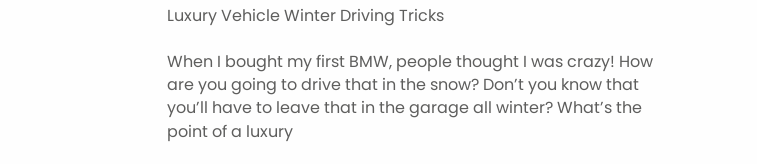Luxury Vehicle Winter Driving Tricks

When I bought my first BMW, people thought I was crazy! How are you going to drive that in the snow? Don’t you know that you’ll have to leave that in the garage all winter? What’s the point of a luxury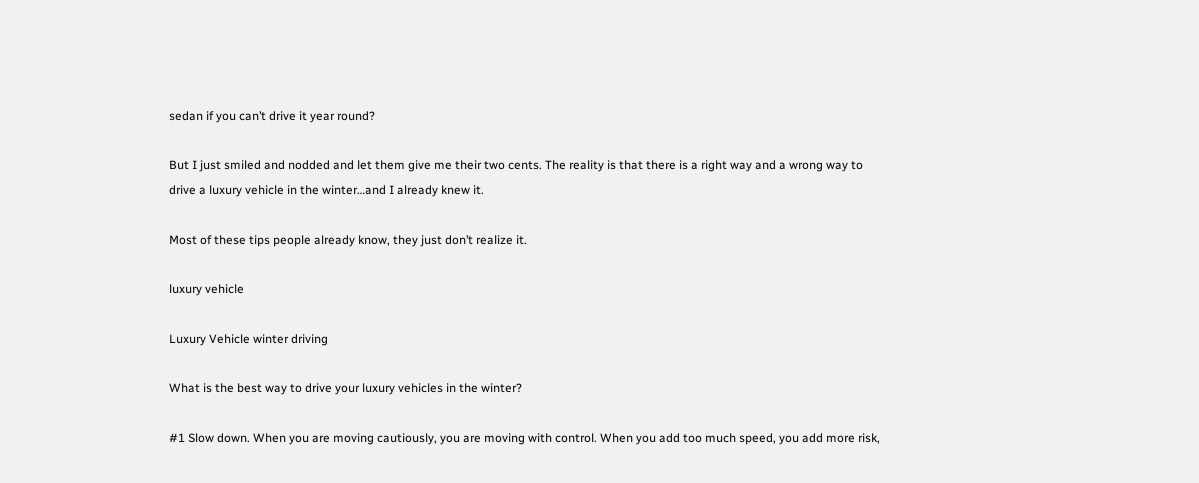sedan if you can’t drive it year round?

But I just smiled and nodded and let them give me their two cents. The reality is that there is a right way and a wrong way to drive a luxury vehicle in the winter…and I already knew it.

Most of these tips people already know, they just don’t realize it.

luxury vehicle

Luxury Vehicle winter driving

What is the best way to drive your luxury vehicles in the winter?

#1 Slow down. When you are moving cautiously, you are moving with control. When you add too much speed, you add more risk,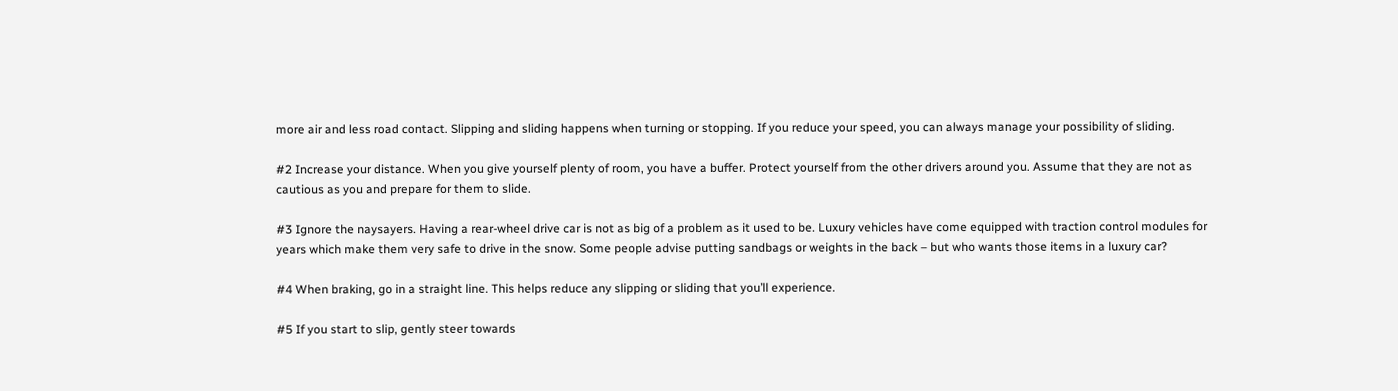more air and less road contact. Slipping and sliding happens when turning or stopping. If you reduce your speed, you can always manage your possibility of sliding.

#2 Increase your distance. When you give yourself plenty of room, you have a buffer. Protect yourself from the other drivers around you. Assume that they are not as cautious as you and prepare for them to slide.

#3 Ignore the naysayers. Having a rear-wheel drive car is not as big of a problem as it used to be. Luxury vehicles have come equipped with traction control modules for years which make them very safe to drive in the snow. Some people advise putting sandbags or weights in the back – but who wants those items in a luxury car?

#4 When braking, go in a straight line. This helps reduce any slipping or sliding that you’ll experience.

#5 If you start to slip, gently steer towards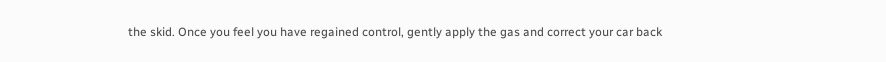the skid. Once you feel you have regained control, gently apply the gas and correct your car back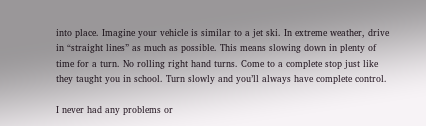into place. Imagine your vehicle is similar to a jet ski. In extreme weather, drive in “straight lines” as much as possible. This means slowing down in plenty of time for a turn. No rolling right hand turns. Come to a complete stop just like they taught you in school. Turn slowly and you’ll always have complete control.

I never had any problems or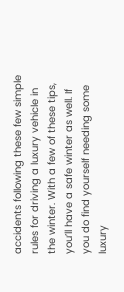accidents following these few simple rules for driving a luxury vehicle in the winter. With a few of these tips, you’ll have a safe winter as well. If you do find yourself needing some luxury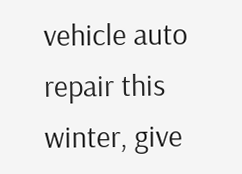vehicle auto repair this winter, give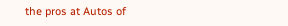the pros at Autos of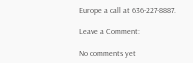Europe a call at 636-227-8887.

Leave a Comment:

No comments yet